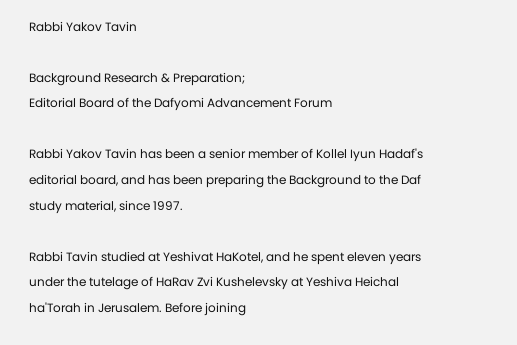Rabbi Yakov Tavin

Background Research & Preparation;
Editorial Board of the Dafyomi Advancement Forum

Rabbi Yakov Tavin has been a senior member of Kollel Iyun Hadaf's editorial board, and has been preparing the Background to the Daf study material, since 1997.

Rabbi Tavin studied at Yeshivat HaKotel, and he spent eleven years under the tutelage of HaRav Zvi Kushelevsky at Yeshiva Heichal ha'Torah in Jerusalem. Before joining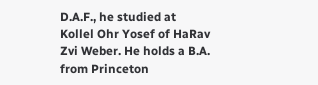D.A.F., he studied at Kollel Ohr Yosef of HaRav Zvi Weber. He holds a B.A. from Princeton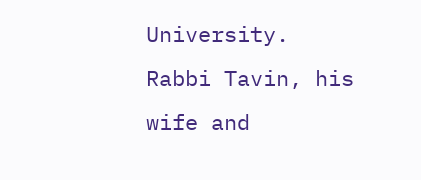University. Rabbi Tavin, his wife and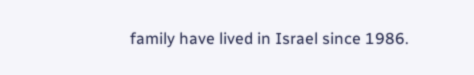family have lived in Israel since 1986.